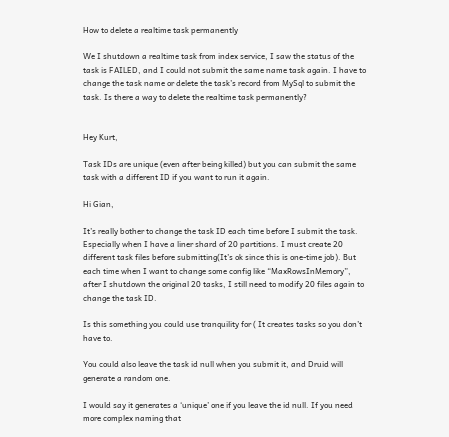How to delete a realtime task permanently

We I shutdown a realtime task from index service, I saw the status of the task is FAILED, and I could not submit the same name task again. I have to change the task name or delete the task’s record from MySql to submit the task. Is there a way to delete the realtime task permanently?


Hey Kurt,

Task IDs are unique (even after being killed) but you can submit the same task with a different ID if you want to run it again.

Hi Gian,

It’s really bother to change the task ID each time before I submit the task. Especially when I have a liner shard of 20 partitions. I must create 20 different task files before submitting(It’s ok since this is one-time job). But each time when I want to change some config like “MaxRowsInMemory”, after I shutdown the original 20 tasks, I still need to modify 20 files again to change the task ID.

Is this something you could use tranquility for ( It creates tasks so you don’t have to.

You could also leave the task id null when you submit it, and Druid will generate a random one.

I would say it generates a ‘unique’ one if you leave the id null. If you need more complex naming that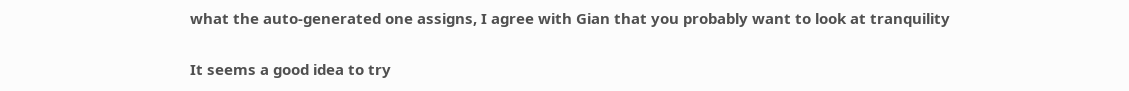what the auto-generated one assigns, I agree with Gian that you probably want to look at tranquility

It seems a good idea to try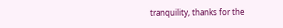tranquility, thanks for the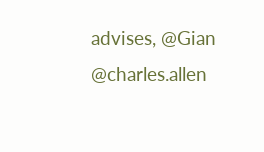advises, @Gian @charles.allen